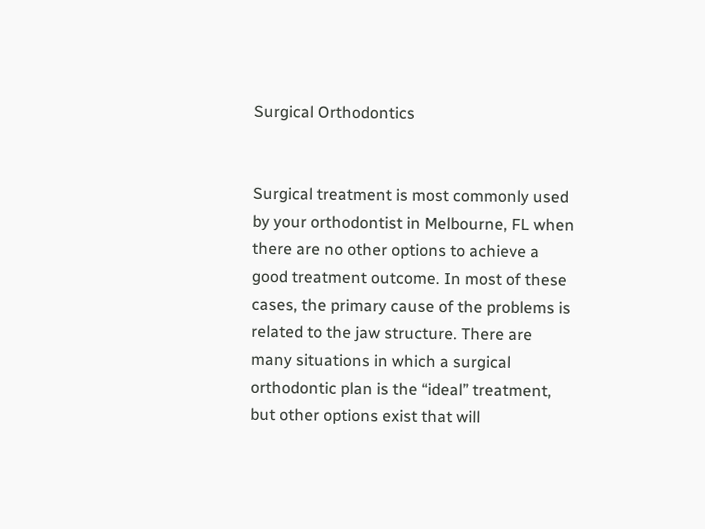Surgical Orthodontics


Surgical treatment is most commonly used by your orthodontist in Melbourne, FL when there are no other options to achieve a good treatment outcome. In most of these cases, the primary cause of the problems is related to the jaw structure. There are many situations in which a surgical orthodontic plan is the “ideal” treatment, but other options exist that will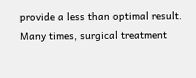provide a less than optimal result. Many times, surgical treatment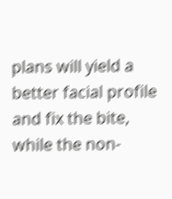plans will yield a better facial profile and fix the bite, while the non-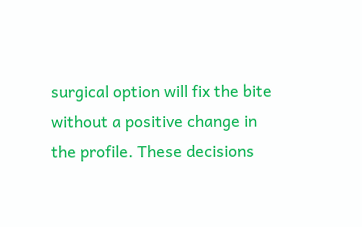surgical option will fix the bite without a positive change in the profile. These decisions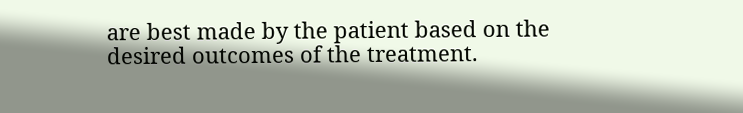are best made by the patient based on the desired outcomes of the treatment.